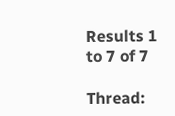Results 1 to 7 of 7

Thread: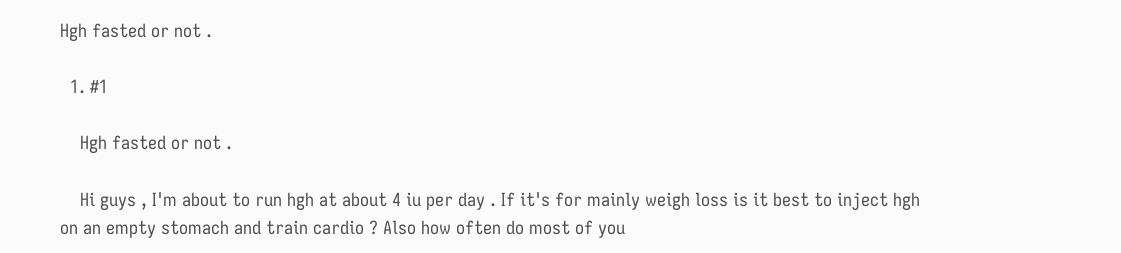Hgh fasted or not .

  1. #1

    Hgh fasted or not .

    Hi guys , I'm about to run hgh at about 4 iu per day . If it's for mainly weigh loss is it best to inject hgh on an empty stomach and train cardio ? Also how often do most of you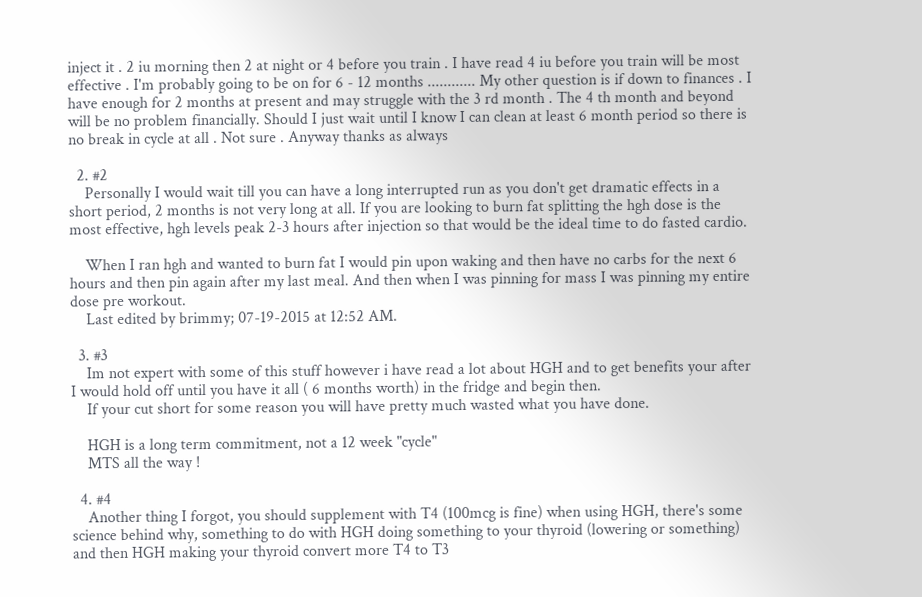inject it . 2 iu morning then 2 at night or 4 before you train . I have read 4 iu before you train will be most effective . I'm probably going to be on for 6 - 12 months ............ My other question is if down to finances . I have enough for 2 months at present and may struggle with the 3 rd month . The 4 th month and beyond will be no problem financially. Should I just wait until I know I can clean at least 6 month period so there is no break in cycle at all . Not sure . Anyway thanks as always

  2. #2
    Personally I would wait till you can have a long interrupted run as you don't get dramatic effects in a short period, 2 months is not very long at all. If you are looking to burn fat splitting the hgh dose is the most effective, hgh levels peak 2-3 hours after injection so that would be the ideal time to do fasted cardio.

    When I ran hgh and wanted to burn fat I would pin upon waking and then have no carbs for the next 6 hours and then pin again after my last meal. And then when I was pinning for mass I was pinning my entire dose pre workout.
    Last edited by brimmy; 07-19-2015 at 12:52 AM.

  3. #3
    Im not expert with some of this stuff however i have read a lot about HGH and to get benefits your after I would hold off until you have it all ( 6 months worth) in the fridge and begin then.
    If your cut short for some reason you will have pretty much wasted what you have done.

    HGH is a long term commitment, not a 12 week "cycle"
    MTS all the way !

  4. #4
    Another thing I forgot, you should supplement with T4 (100mcg is fine) when using HGH, there's some science behind why, something to do with HGH doing something to your thyroid (lowering or something) and then HGH making your thyroid convert more T4 to T3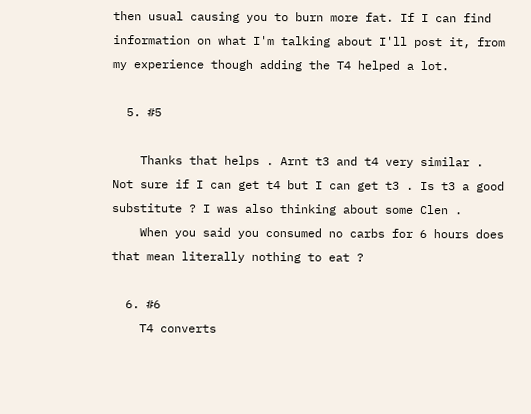then usual causing you to burn more fat. If I can find information on what I'm talking about I'll post it, from my experience though adding the T4 helped a lot.

  5. #5

    Thanks that helps . Arnt t3 and t4 very similar . Not sure if I can get t4 but I can get t3 . Is t3 a good substitute ? I was also thinking about some Clen .
    When you said you consumed no carbs for 6 hours does that mean literally nothing to eat ?

  6. #6
    T4 converts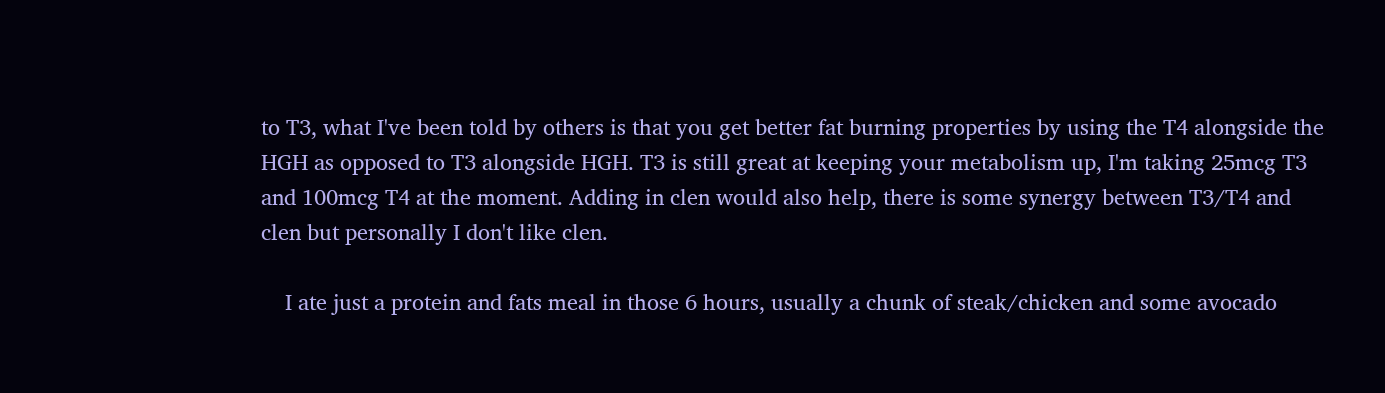to T3, what I've been told by others is that you get better fat burning properties by using the T4 alongside the HGH as opposed to T3 alongside HGH. T3 is still great at keeping your metabolism up, I'm taking 25mcg T3 and 100mcg T4 at the moment. Adding in clen would also help, there is some synergy between T3/T4 and clen but personally I don't like clen.

    I ate just a protein and fats meal in those 6 hours, usually a chunk of steak/chicken and some avocado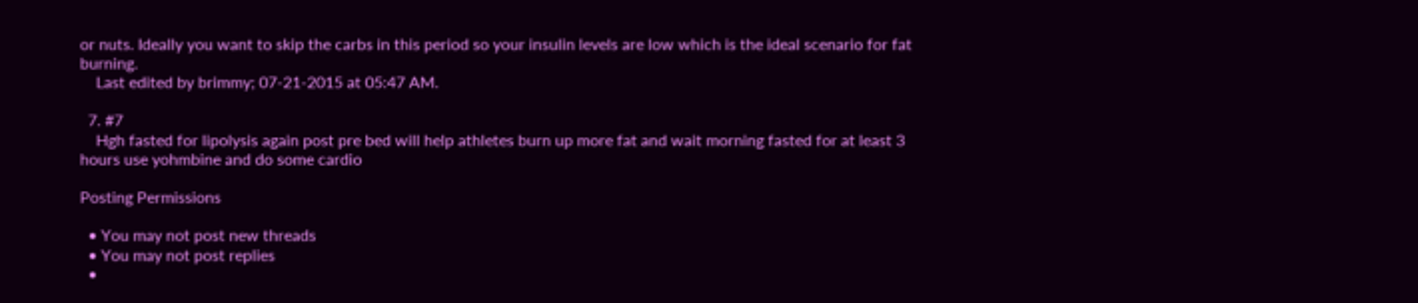or nuts. Ideally you want to skip the carbs in this period so your insulin levels are low which is the ideal scenario for fat burning.
    Last edited by brimmy; 07-21-2015 at 05:47 AM.

  7. #7
    Hgh fasted for lipolysis again post pre bed will help athletes burn up more fat and wait morning fasted for at least 3 hours use yohmbine and do some cardio

Posting Permissions

  • You may not post new threads
  • You may not post replies
  •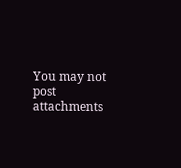You may not post attachments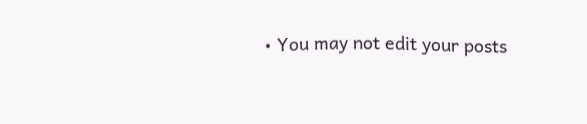• You may not edit your posts